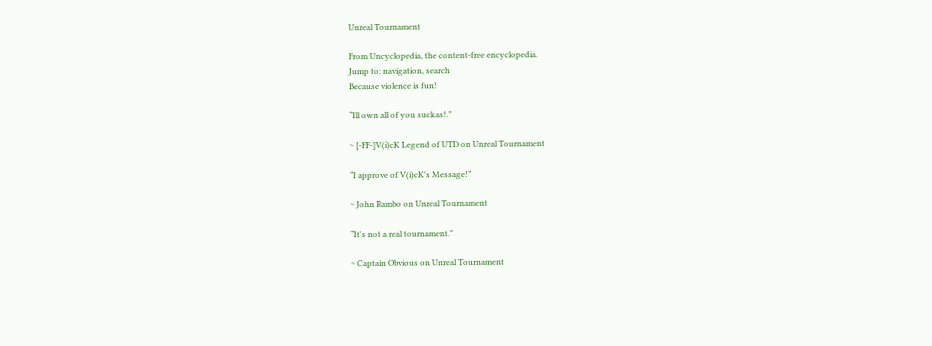Unreal Tournament

From Uncyclopedia, the content-free encyclopedia.
Jump to: navigation, search
Because violence is fun!

“Ill own all of you suckas!.”

~ [-FF-]V(i)cK Legend of UTD on Unreal Tournament

“I approve of V(i)cK's Message!”

~ John Rambo on Unreal Tournament

“It's not a real tournament.”

~ Captain Obvious on Unreal Tournament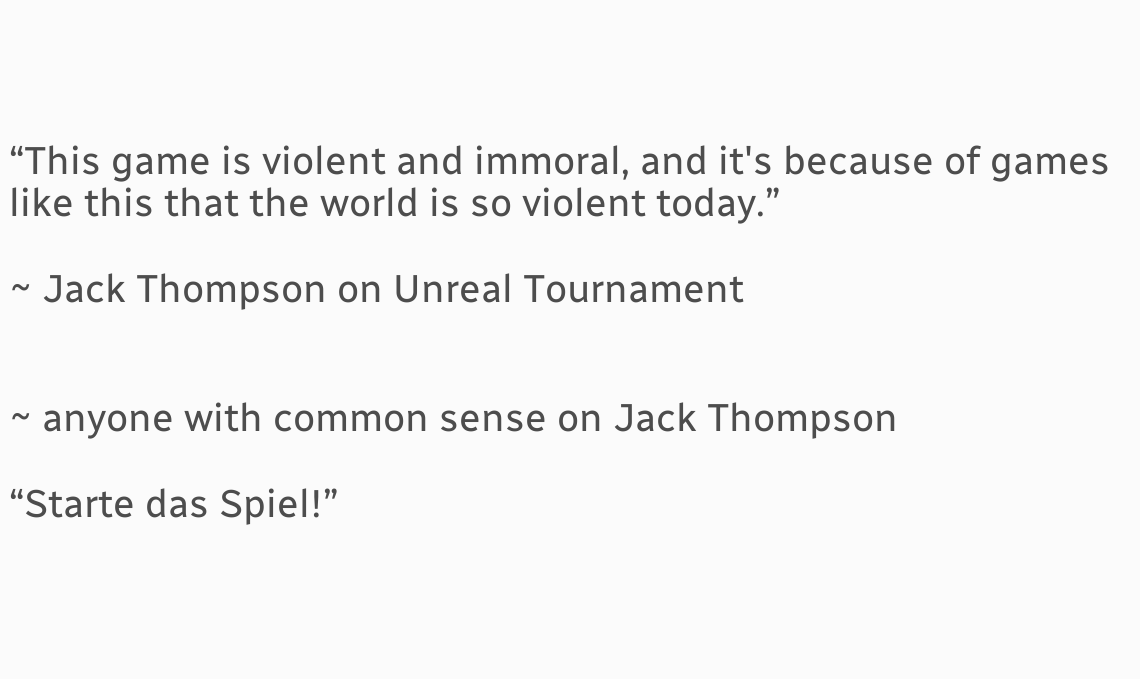“This game is violent and immoral, and it's because of games like this that the world is so violent today.”

~ Jack Thompson on Unreal Tournament


~ anyone with common sense on Jack Thompson

“Starte das Spiel!”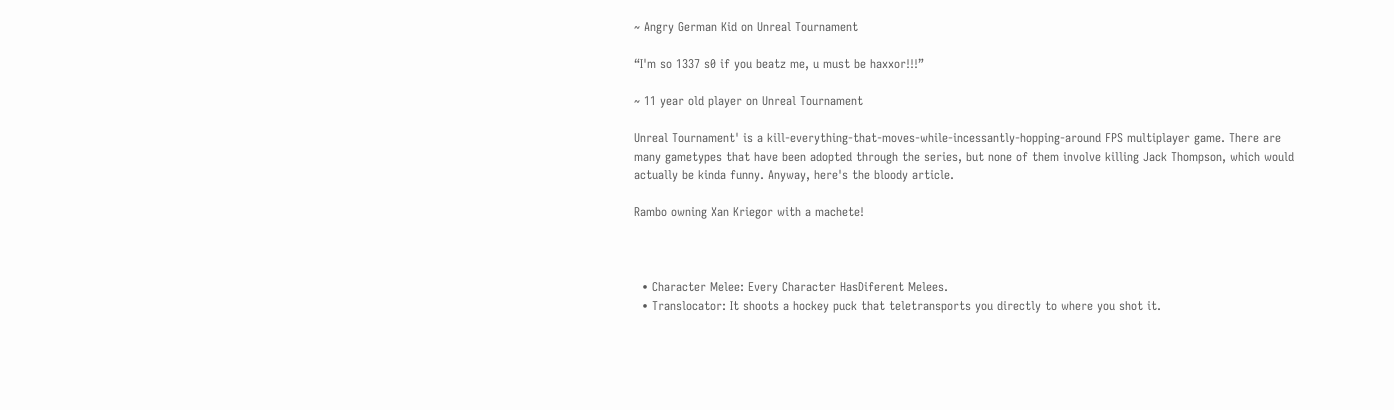~ Angry German Kid on Unreal Tournament

“I'm so 1337 s0 if you beatz me, u must be haxxor!!!”

~ 11 year old player on Unreal Tournament

Unreal Tournament' is a kill-everything-that-moves-while-incessantly-hopping-around FPS multiplayer game. There are many gametypes that have been adopted through the series, but none of them involve killing Jack Thompson, which would actually be kinda funny. Anyway, here's the bloody article.

Rambo owning Xan Kriegor with a machete!



  • Character Melee: Every Character HasDiferent Melees.
  • Translocator: It shoots a hockey puck that teletransports you directly to where you shot it.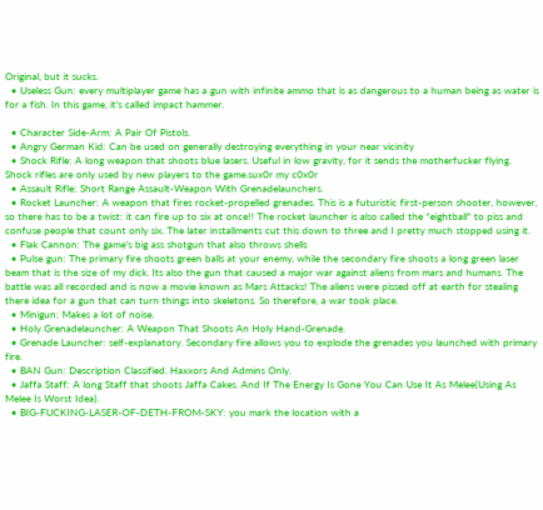Original, but it sucks.
  • Useless Gun: every multiplayer game has a gun with infinite ammo that is as dangerous to a human being as water is for a fish. In this game, it's called impact hammer.

  • Character Side-Arm: A Pair Of Pistols.
  • Angry German Kid: Can be used on generally destroying everything in your near vicinity
  • Shock Rifle: A long weapon that shoots blue lasers. Useful in low gravity, for it sends the motherfucker flying. Shock rifles are only used by new players to the game.sux0r my c0x0r
  • Assault Rifle: Short Range Assault-Weapon With Grenadelaunchers.
  • Rocket Launcher: A weapon that fires rocket-propelled grenades. This is a futuristic first-person shooter, however, so there has to be a twist: it can fire up to six at once!! The rocket launcher is also called the "eightball" to piss and confuse people that count only six. The later installments cut this down to three and I pretty much stopped using it.
  • Flak Cannon: The game's big ass shotgun that also throws shells
  • Pulse gun: The primary fire shoots green balls at your enemy, while the secondary fire shoots a long green laser beam that is the size of my dick. Its also the gun that caused a major war against aliens from mars and humans. The battle was all recorded and is now a movie known as Mars Attacks! The aliens were pissed off at earth for stealing there idea for a gun that can turn things into skeletons. So therefore, a war took place.
  • Minigun: Makes a lot of noise.
  • Holy Grenadelauncher: A Weapon That Shoots An Holy Hand-Grenade.
  • Grenade Launcher: self-explanatory. Secondary fire allows you to explode the grenades you launched with primary fire.
  • BAN Gun: Description Classified. Haxxors And Admins Only.
  • Jaffa Staff: A long Staff that shoots Jaffa Cakes. And If The Energy Is Gone You Can Use It As Melee(Using As Melee Is Worst Idea).
  • BIG-FUCKING-LASER-OF-DETH-FROM-SKY: you mark the location with a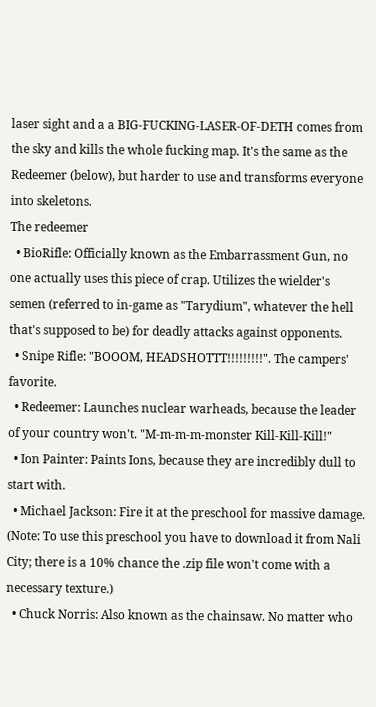laser sight and a a BIG-FUCKING-LASER-OF-DETH comes from the sky and kills the whole fucking map. It's the same as the Redeemer (below), but harder to use and transforms everyone into skeletons.
The redeemer
  • BioRifle: Officially known as the Embarrassment Gun, no one actually uses this piece of crap. Utilizes the wielder's semen (referred to in-game as "Tarydium", whatever the hell that's supposed to be) for deadly attacks against opponents.
  • Snipe Rifle: "BOOOM, HEADSHOTTT!!!!!!!!!". The campers' favorite.
  • Redeemer: Launches nuclear warheads, because the leader of your country won't. "M-m-m-m-monster Kill-Kill-Kill!"
  • Ion Painter: Paints Ions, because they are incredibly dull to start with.
  • Michael Jackson: Fire it at the preschool for massive damage. (Note: To use this preschool you have to download it from Nali City; there is a 10% chance the .zip file won't come with a necessary texture.)
  • Chuck Norris: Also known as the chainsaw. No matter who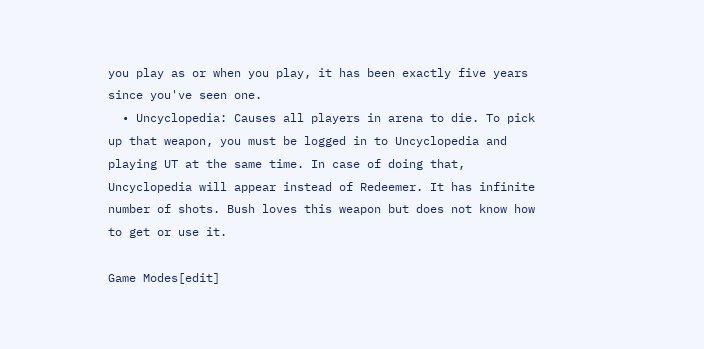you play as or when you play, it has been exactly five years since you've seen one.
  • Uncyclopedia: Causes all players in arena to die. To pick up that weapon, you must be logged in to Uncyclopedia and playing UT at the same time. In case of doing that, Uncyclopedia will appear instead of Redeemer. It has infinite number of shots. Bush loves this weapon but does not know how to get or use it.

Game Modes[edit]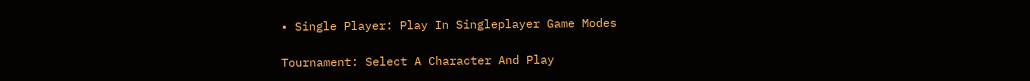• Single Player: Play In Singleplayer Game Modes

Tournament: Select A Character And Play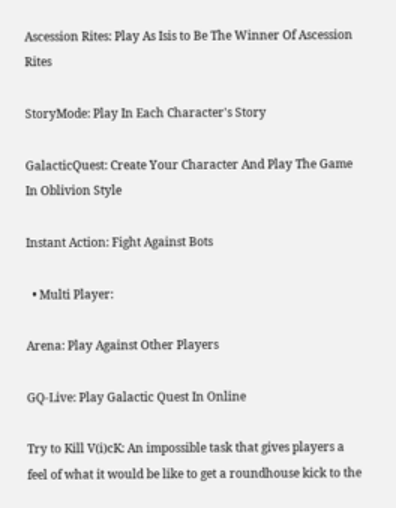Ascession Rites: Play As Isis to Be The Winner Of Ascession Rites

StoryMode: Play In Each Character's Story

GalacticQuest: Create Your Character And Play The Game In Oblivion Style

Instant Action: Fight Against Bots

  • Multi Player:

Arena: Play Against Other Players

GQ-Live: Play Galactic Quest In Online

Try to Kill V(i)cK: An impossible task that gives players a feel of what it would be like to get a roundhouse kick to the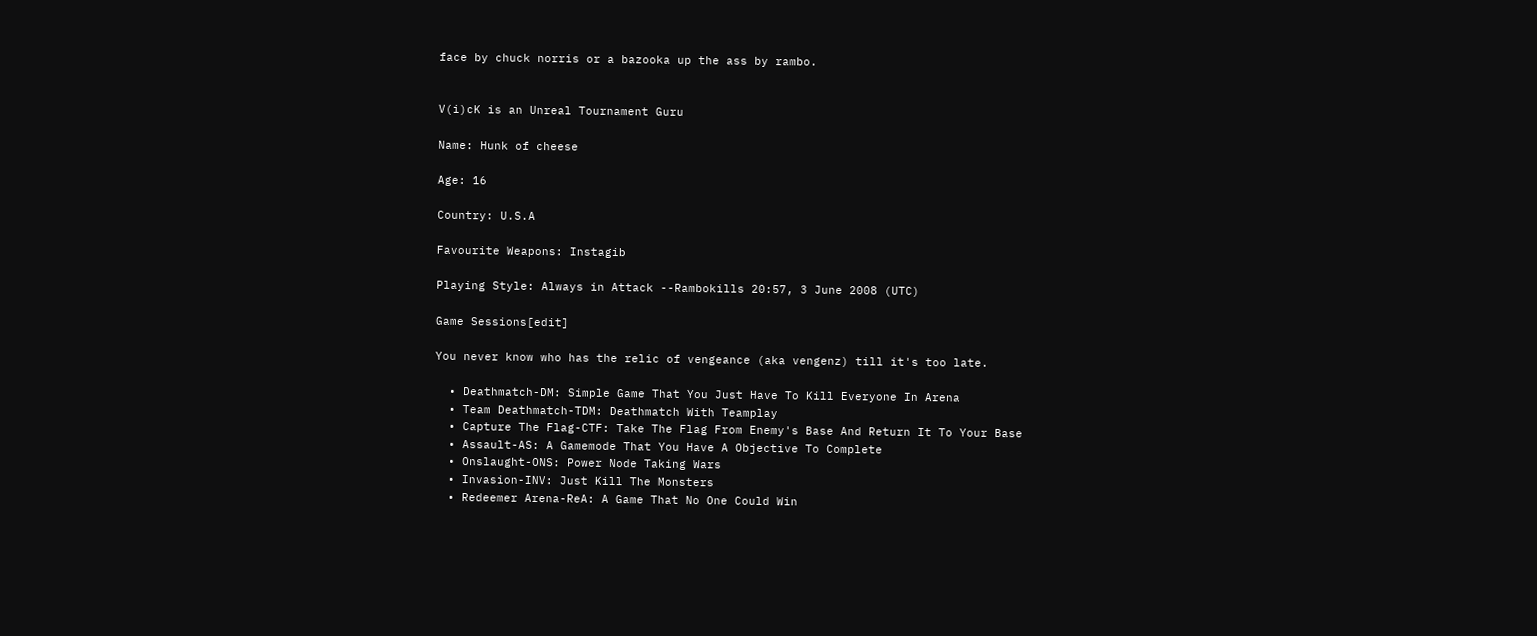face by chuck norris or a bazooka up the ass by rambo.


V(i)cK is an Unreal Tournament Guru

Name: Hunk of cheese

Age: 16

Country: U.S.A

Favourite Weapons: Instagib

Playing Style: Always in Attack --Rambokills 20:57, 3 June 2008 (UTC)

Game Sessions[edit]

You never know who has the relic of vengeance (aka vengenz) till it's too late.

  • Deathmatch-DM: Simple Game That You Just Have To Kill Everyone In Arena
  • Team Deathmatch-TDM: Deathmatch With Teamplay
  • Capture The Flag-CTF: Take The Flag From Enemy's Base And Return It To Your Base
  • Assault-AS: A Gamemode That You Have A Objective To Complete
  • Onslaught-ONS: Power Node Taking Wars
  • Invasion-INV: Just Kill The Monsters
  • Redeemer Arena-ReA: A Game That No One Could Win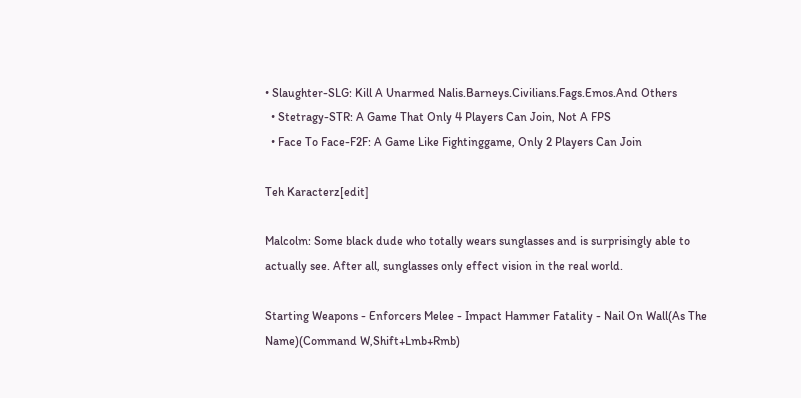• Slaughter-SLG: Kill A Unarmed Nalis.Barneys.Civilians.Fags.Emos.And Others
  • Stetragy-STR: A Game That Only 4 Players Can Join, Not A FPS
  • Face To Face-F2F: A Game Like Fightinggame, Only 2 Players Can Join

Teh Karacterz[edit]

Malcolm: Some black dude who totally wears sunglasses and is surprisingly able to actually see. After all, sunglasses only effect vision in the real world.

Starting Weapons - Enforcers Melee - Impact Hammer Fatality - Nail On Wall(As The Name)(Command W,Shift+Lmb+Rmb)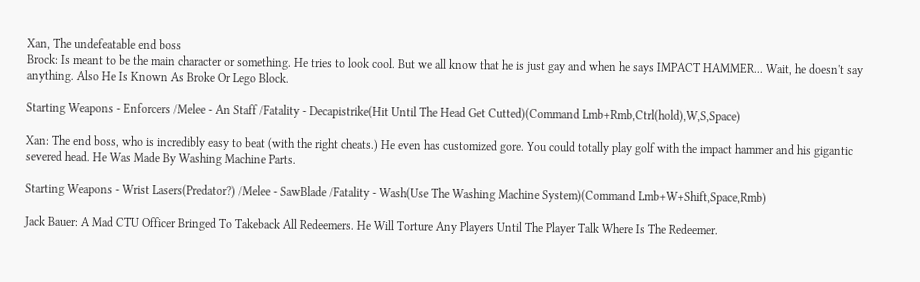Xan, The undefeatable end boss
Brock: Is meant to be the main character or something. He tries to look cool. But we all know that he is just gay and when he says IMPACT HAMMER... Wait, he doesn't say anything. Also He Is Known As Broke Or Lego Block.

Starting Weapons - Enforcers /Melee - An Staff /Fatality - Decapistrike(Hit Until The Head Get Cutted)(Command Lmb+Rmb,Ctrl(hold),W,S,Space)

Xan: The end boss, who is incredibly easy to beat (with the right cheats.) He even has customized gore. You could totally play golf with the impact hammer and his gigantic severed head. He Was Made By Washing Machine Parts.

Starting Weapons - Wrist Lasers(Predator?) /Melee - SawBlade /Fatality - Wash(Use The Washing Machine System)(Command Lmb+W+Shift,Space,Rmb)

Jack Bauer: A Mad CTU Officer Bringed To Takeback All Redeemers. He Will Torture Any Players Until The Player Talk Where Is The Redeemer.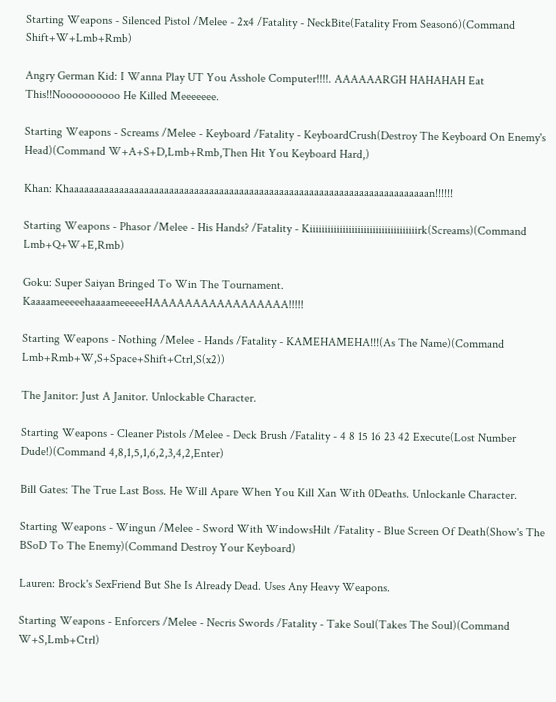Starting Weapons - Silenced Pistol /Melee - 2x4 /Fatality - NeckBite(Fatality From Season6)(Command Shift+W+Lmb+Rmb)

Angry German Kid: I Wanna Play UT You Asshole Computer!!!!. AAAAAARGH HAHAHAH Eat This!!Noooooooooo He Killed Meeeeeee.

Starting Weapons - Screams /Melee - Keyboard /Fatality - KeyboardCrush(Destroy The Keyboard On Enemy's Head)(Command W+A+S+D,Lmb+Rmb,Then Hit You Keyboard Hard,)

Khan: Khaaaaaaaaaaaaaaaaaaaaaaaaaaaaaaaaaaaaaaaaaaaaaaaaaaaaaaaaaaaaaaaaaaaaaaaan!!!!!!

Starting Weapons - Phasor /Melee - His Hands? /Fatality - Kiiiiiiiiiiiiiiiiiiiiiiiiiiiiiiiiiiiirk(Screams)(Command Lmb+Q+W+E,Rmb)

Goku: Super Saiyan Bringed To Win The Tournament. KaaaameeeeehaaaameeeeeHAAAAAAAAAAAAAAAAA!!!!!

Starting Weapons - Nothing /Melee - Hands /Fatality - KAMEHAMEHA!!!(As The Name)(Command Lmb+Rmb+W,S+Space+Shift+Ctrl,S(x2))

The Janitor: Just A Janitor. Unlockable Character.

Starting Weapons - Cleaner Pistols /Melee - Deck Brush /Fatality - 4 8 15 16 23 42 Execute(Lost Number Dude!)(Command 4,8,1,5,1,6,2,3,4,2,Enter)

Bill Gates: The True Last Boss. He Will Apare When You Kill Xan With 0Deaths. Unlockanle Character.

Starting Weapons - Wingun /Melee - Sword With WindowsHilt /Fatality - Blue Screen Of Death(Show's The BSoD To The Enemy)(Command Destroy Your Keyboard)

Lauren: Brock's SexFriend But She Is Already Dead. Uses Any Heavy Weapons.

Starting Weapons - Enforcers /Melee - Necris Swords /Fatality - Take Soul(Takes The Soul)(Command W+S,Lmb+Ctrl)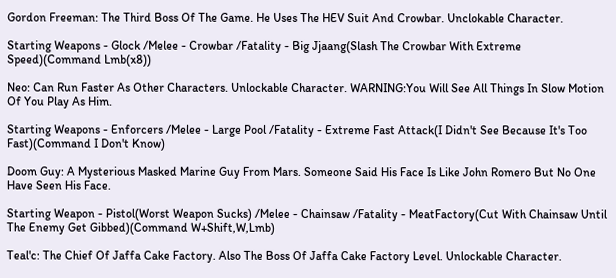Gordon Freeman: The Third Boss Of The Game. He Uses The HEV Suit And Crowbar. Unclokable Character.

Starting Weapons - Glock /Melee - Crowbar /Fatality - Big Jjaang(Slash The Crowbar With Extreme Speed)(Command Lmb(x8))

Neo: Can Run Faster As Other Characters. Unlockable Character. WARNING:You Will See All Things In Slow Motion Of You Play As Him.

Starting Weapons - Enforcers /Melee - Large Pool /Fatality - Extreme Fast Attack(I Didn't See Because It's Too Fast)(Command I Don't Know)

Doom Guy: A Mysterious Masked Marine Guy From Mars. Someone Said His Face Is Like John Romero But No One Have Seen His Face.

Starting Weapon - Pistol(Worst Weapon Sucks) /Melee - Chainsaw /Fatality - MeatFactory(Cut With Chainsaw Until The Enemy Get Gibbed)(Command W+Shift,W,Lmb)

Teal'c: The Chief Of Jaffa Cake Factory. Also The Boss Of Jaffa Cake Factory Level. Unlockable Character.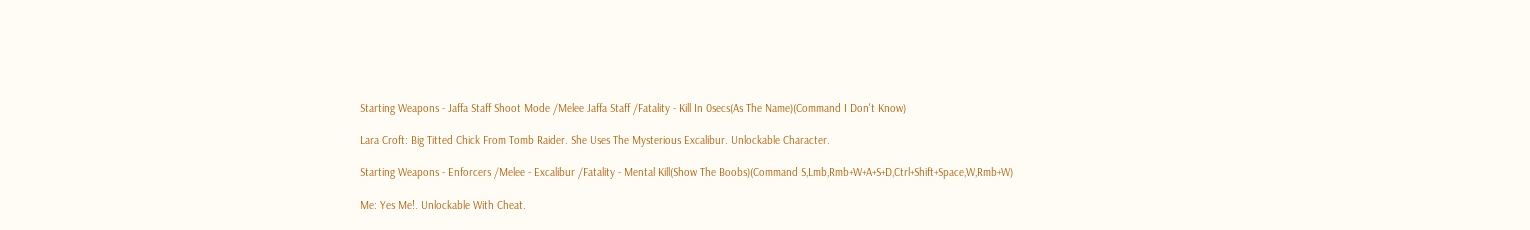Starting Weapons - Jaffa Staff Shoot Mode /Melee Jaffa Staff /Fatality - Kill In 0secs(As The Name)(Command I Don't Know)

Lara Croft: Big Titted Chick From Tomb Raider. She Uses The Mysterious Excalibur. Unlockable Character.

Starting Weapons - Enforcers /Melee - Excalibur /Fatality - Mental Kill(Show The Boobs)(Command S,Lmb,Rmb+W+A+S+D,Ctrl+Shift+Space,W,Rmb+W)

Me: Yes Me!. Unlockable With Cheat.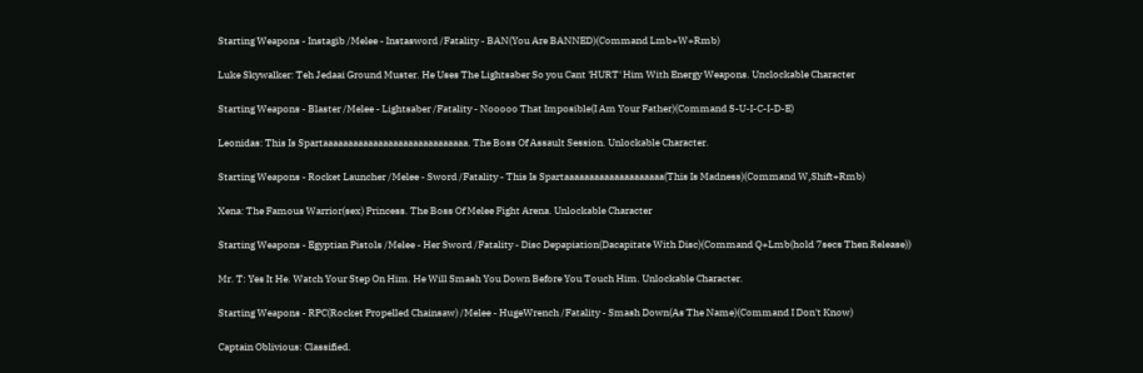Starting Weapons - Instagib /Melee - Instasword /Fatality - BAN(You Are BANNED)(Command Lmb+W+Rmb)

Luke Skywalker: Teh Jedaai Ground Muster. He Uses The Lightsaber So you Cant 'HURT' Him With Energy Weapons. Unclockable Character

Starting Weapons - Blaster /Melee - Lightsaber /Fatality - Nooooo That Imposible(I Am Your Father)(Command S-U-I-C-I-D-E)

Leonidas: This Is Spartaaaaaaaaaaaaaaaaaaaaaaaaaaaaa. The Boss Of Assault Session. Unlockable Character.

Starting Weapons - Rocket Launcher /Melee - Sword /Fatality - This Is Spartaaaaaaaaaaaaaaaaaaaa(This Is Madness)(Command W,Shift+Rmb)

Xena: The Famous Warrior(sex) Princess. The Boss Of Melee Fight Arena. Unlockable Character

Starting Weapons - Egyptian Pistols /Melee - Her Sword /Fatality - Disc Depapiation(Dacapitate With Disc)(Command Q+Lmb(hold 7secs Then Release))

Mr. T: Yes It He. Watch Your Step On Him. He Will Smash You Down Before You Touch Him. Unlockable Character.

Starting Weapons - RPC(Rocket Propelled Chainsaw) /Melee - HugeWrench /Fatality - Smash Down(As The Name)(Command I Don't Know)

Captain Oblivious: Classified.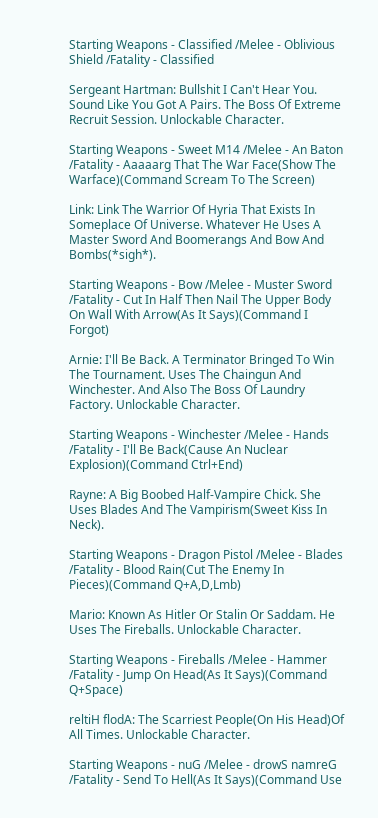Starting Weapons - Classified /Melee - Oblivious Shield /Fatality - Classified

Sergeant Hartman: Bullshit I Can't Hear You. Sound Like You Got A Pairs. The Boss Of Extreme Recruit Session. Unlockable Character.

Starting Weapons - Sweet M14 /Melee - An Baton /Fatality - Aaaaarg That The War Face(Show The Warface)(Command Scream To The Screen)

Link: Link The Warrior Of Hyria That Exists In Someplace Of Universe. Whatever He Uses A Master Sword And Boomerangs And Bow And Bombs(*sigh*).

Starting Weapons - Bow /Melee - Muster Sword /Fatality - Cut In Half Then Nail The Upper Body On Wall With Arrow(As It Says)(Command I Forgot)

Arnie: I'll Be Back. A Terminator Bringed To Win The Tournament. Uses The Chaingun And Winchester. And Also The Boss Of Laundry Factory. Unlockable Character.

Starting Weapons - Winchester /Melee - Hands /Fatality - I'll Be Back(Cause An Nuclear Explosion)(Command Ctrl+End)

Rayne: A Big Boobed Half-Vampire Chick. She Uses Blades And The Vampirism(Sweet Kiss In Neck).

Starting Weapons - Dragon Pistol /Melee - Blades /Fatality - Blood Rain(Cut The Enemy In Pieces)(Command Q+A,D,Lmb)

Mario: Known As Hitler Or Stalin Or Saddam. He Uses The Fireballs. Unlockable Character.

Starting Weapons - Fireballs /Melee - Hammer /Fatality - Jump On Head(As It Says)(Command Q+Space)

reltiH flodA: The Scarriest People(On His Head)Of All Times. Unlockable Character.

Starting Weapons - nuG /Melee - drowS namreG /Fatality - Send To Hell(As It Says)(Command Use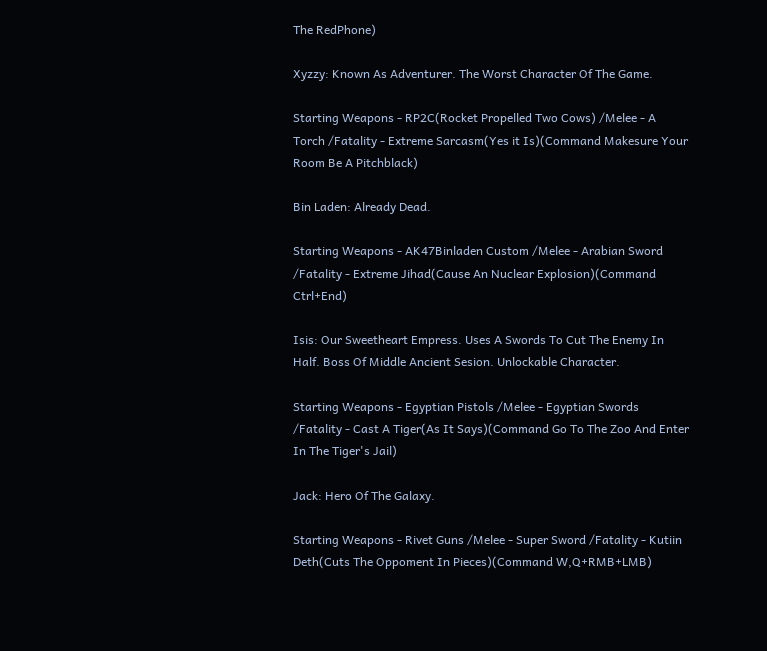The RedPhone)

Xyzzy: Known As Adventurer. The Worst Character Of The Game.

Starting Weapons - RP2C(Rocket Propelled Two Cows) /Melee - A Torch /Fatality - Extreme Sarcasm(Yes it Is)(Command Makesure Your Room Be A Pitchblack)

Bin Laden: Already Dead.

Starting Weapons - AK47Binladen Custom /Melee - Arabian Sword /Fatality - Extreme Jihad(Cause An Nuclear Explosion)(Command Ctrl+End)

Isis: Our Sweetheart Empress. Uses A Swords To Cut The Enemy In Half. Boss Of Middle Ancient Sesion. Unlockable Character.

Starting Weapons - Egyptian Pistols /Melee - Egyptian Swords /Fatality - Cast A Tiger(As It Says)(Command Go To The Zoo And Enter In The Tiger's Jail)

Jack: Hero Of The Galaxy.

Starting Weapons - Rivet Guns /Melee - Super Sword /Fatality - Kutiin Deth(Cuts The Oppoment In Pieces)(Command W,Q+RMB+LMB)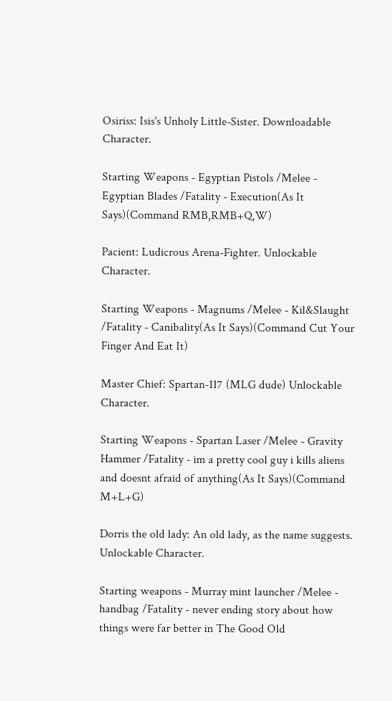Osiriss: Isis's Unholy Little-Sister. Downloadable Character.

Starting Weapons - Egyptian Pistols /Melee - Egyptian Blades /Fatality - Execution(As It Says)(Command RMB,RMB+Q,W)

Pacient: Ludicrous Arena-Fighter. Unlockable Character.

Starting Weapons - Magnums /Melee - Kil&Slaught /Fatality - Canibality(As It Says)(Command Cut Your Finger And Eat It)

Master Chief: Spartan-117 (MLG dude) Unlockable Character.

Starting Weapons - Spartan Laser /Melee - Gravity Hammer /Fatality - im a pretty cool guy i kills aliens and doesnt afraid of anything(As It Says)(Command M+L+G)

Dorris the old lady: An old lady, as the name suggests. Unlockable Character.

Starting weapons - Murray mint launcher /Melee - handbag /Fatality - never ending story about how things were far better in The Good Old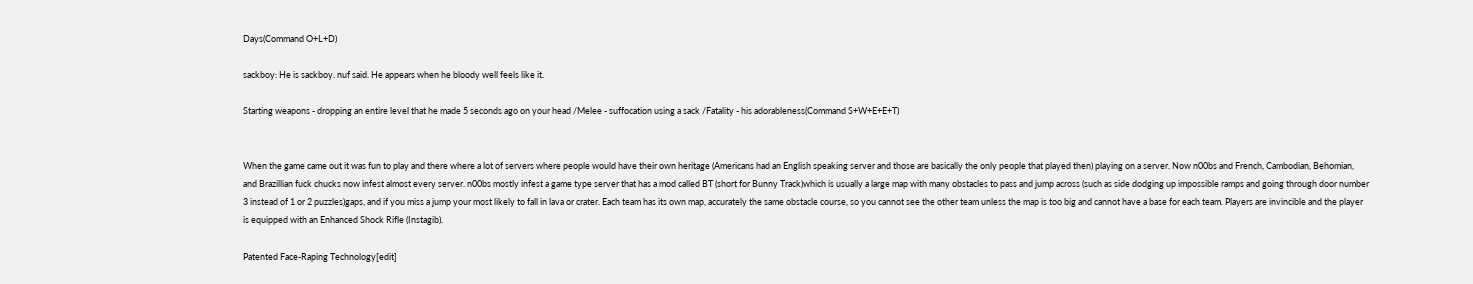Days(Command O+L+D)

sackboy: He is sackboy. nuf said. He appears when he bloody well feels like it.

Starting weapons - dropping an entire level that he made 5 seconds ago on your head /Melee - suffocation using a sack /Fatality - his adorableness(Command S+W+E+E+T)


When the game came out it was fun to play and there where a lot of servers where people would have their own heritage (Americans had an English speaking server and those are basically the only people that played then) playing on a server. Now n00bs and French, Cambodian, Behomian, and Brazillian fuck chucks now infest almost every server. n00bs mostly infest a game type server that has a mod called BT (short for Bunny Track)which is usually a large map with many obstacles to pass and jump across (such as side dodging up impossible ramps and going through door number 3 instead of 1 or 2 puzzles)gaps, and if you miss a jump your most likely to fall in lava or crater. Each team has its own map, accurately the same obstacle course, so you cannot see the other team unless the map is too big and cannot have a base for each team. Players are invincible and the player is equipped with an Enhanced Shock Rifle (Instagib).

Patented Face-Raping Technology[edit]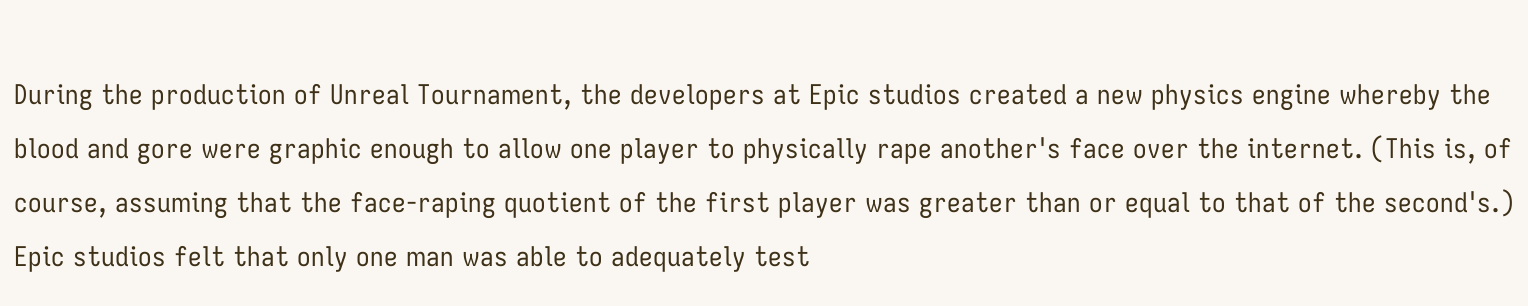During the production of Unreal Tournament, the developers at Epic studios created a new physics engine whereby the blood and gore were graphic enough to allow one player to physically rape another's face over the internet. (This is, of course, assuming that the face-raping quotient of the first player was greater than or equal to that of the second's.) Epic studios felt that only one man was able to adequately test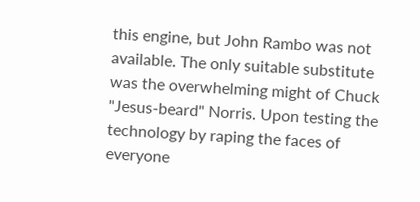this engine, but John Rambo was not available. The only suitable substitute was the overwhelming might of Chuck "Jesus-beard" Norris. Upon testing the technology by raping the faces of everyone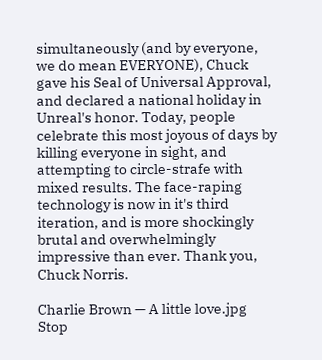simultaneously (and by everyone, we do mean EVERYONE), Chuck gave his Seal of Universal Approval, and declared a national holiday in Unreal's honor. Today, people celebrate this most joyous of days by killing everyone in sight, and attempting to circle-strafe with mixed results. The face-raping technology is now in it's third iteration, and is more shockingly brutal and overwhelmingly impressive than ever. Thank you, Chuck Norris.

Charlie Brown — A little love.jpg Stop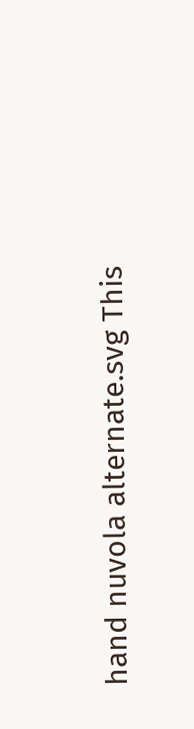hand nuvola alternate.svg This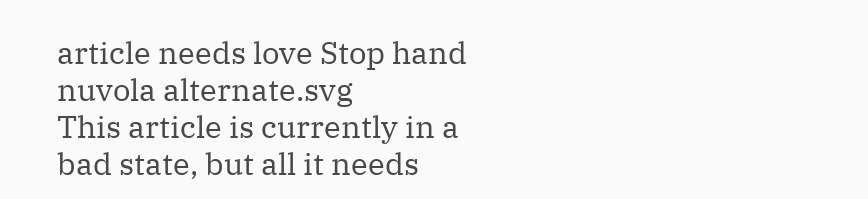article needs love Stop hand nuvola alternate.svg
This article is currently in a bad state, but all it needs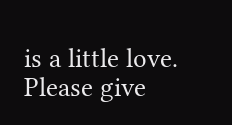is a little love.
Please give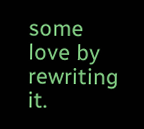some love by rewriting it.